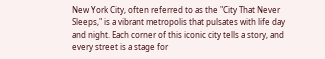New York City, often referred to as the "City That Never Sleeps," is a vibrant metropolis that pulsates with life day and night. Each corner of this iconic city tells a story, and every street is a stage for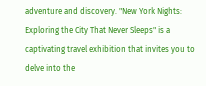adventure and discovery. "New York Nights: Exploring the City That Never Sleeps" is a captivating travel exhibition that invites you to delve into the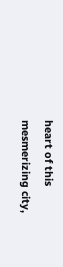heart of this mesmerizing city,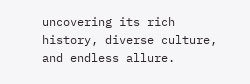uncovering its rich history, diverse culture, and endless allure.